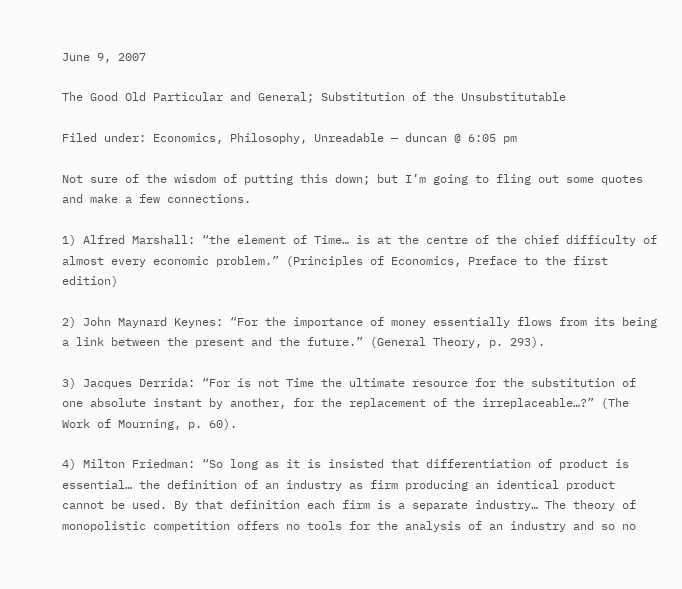June 9, 2007

The Good Old Particular and General; Substitution of the Unsubstitutable

Filed under: Economics, Philosophy, Unreadable — duncan @ 6:05 pm

Not sure of the wisdom of putting this down; but I’m going to fling out some quotes and make a few connections.

1) Alfred Marshall: “the element of Time… is at the centre of the chief difficulty of almost every economic problem.” (Principles of Economics, Preface to the first edition)

2) John Maynard Keynes: “For the importance of money essentially flows from its being a link between the present and the future.” (General Theory, p. 293).

3) Jacques Derrida: “For is not Time the ultimate resource for the substitution of one absolute instant by another, for the replacement of the irreplaceable…?” (The Work of Mourning, p. 60).

4) Milton Friedman: “So long as it is insisted that differentiation of product is essential… the definition of an industry as firm producing an identical product cannot be used. By that definition each firm is a separate industry… The theory of monopolistic competition offers no tools for the analysis of an industry and so no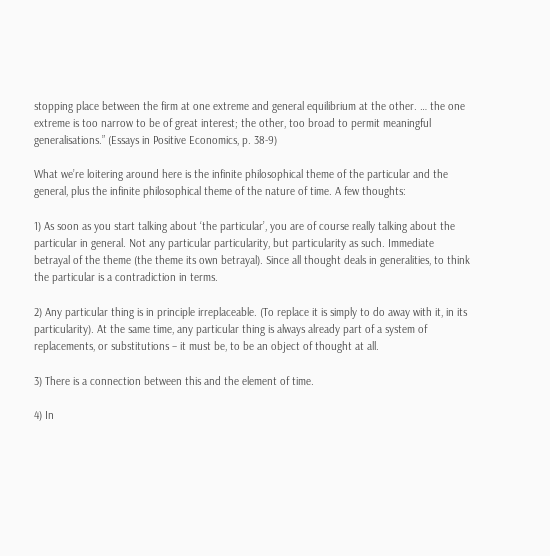stopping place between the firm at one extreme and general equilibrium at the other. … the one extreme is too narrow to be of great interest; the other, too broad to permit meaningful generalisations.” (Essays in Positive Economics, p. 38-9)

What we’re loitering around here is the infinite philosophical theme of the particular and the general, plus the infinite philosophical theme of the nature of time. A few thoughts:

1) As soon as you start talking about ‘the particular’, you are of course really talking about the particular in general. Not any particular particularity, but particularity as such. Immediate betrayal of the theme (the theme its own betrayal). Since all thought deals in generalities, to think the particular is a contradiction in terms.

2) Any particular thing is in principle irreplaceable. (To replace it is simply to do away with it, in its particularity). At the same time, any particular thing is always already part of a system of replacements, or substitutions – it must be, to be an object of thought at all.

3) There is a connection between this and the element of time.

4) In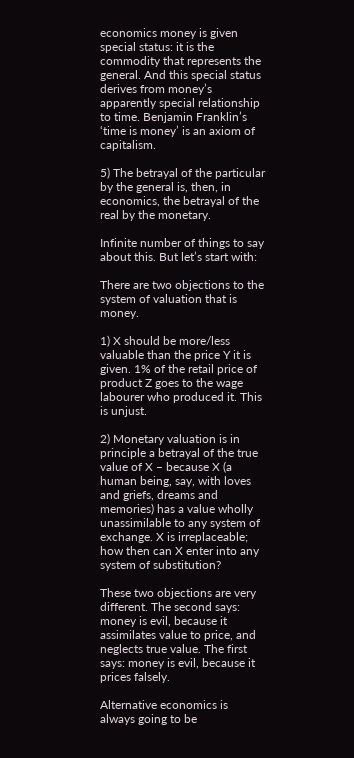economics money is given special status: it is the commodity that represents the general. And this special status derives from money’s apparently special relationship to time. Benjamin Franklin’s ‘time is money’ is an axiom of capitalism.

5) The betrayal of the particular by the general is, then, in economics, the betrayal of the real by the monetary.

Infinite number of things to say about this. But let’s start with:

There are two objections to the system of valuation that is money.

1) X should be more/less valuable than the price Y it is given. 1% of the retail price of product Z goes to the wage labourer who produced it. This is unjust.

2) Monetary valuation is in principle a betrayal of the true value of X – because X (a human being, say, with loves and griefs, dreams and memories) has a value wholly unassimilable to any system of exchange. X is irreplaceable; how then can X enter into any system of substitution?

These two objections are very different. The second says: money is evil, because it assimilates value to price, and neglects true value. The first says: money is evil, because it prices falsely.

Alternative economics is always going to be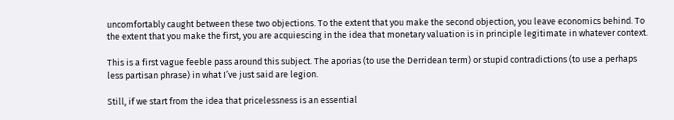uncomfortably caught between these two objections. To the extent that you make the second objection, you leave economics behind. To the extent that you make the first, you are acquiescing in the idea that monetary valuation is in principle legitimate in whatever context.

This is a first vague feeble pass around this subject. The aporias (to use the Derridean term) or stupid contradictions (to use a perhaps less partisan phrase) in what I’ve just said are legion.

Still, if we start from the idea that pricelessness is an essential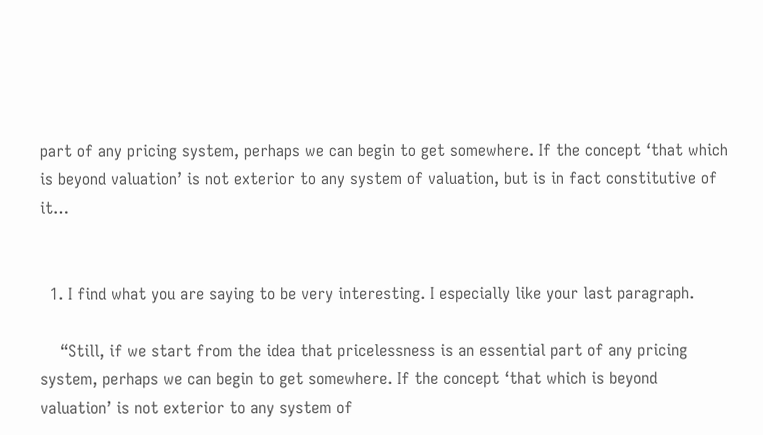part of any pricing system, perhaps we can begin to get somewhere. If the concept ‘that which is beyond valuation’ is not exterior to any system of valuation, but is in fact constitutive of it…


  1. I find what you are saying to be very interesting. I especially like your last paragraph.

    “Still, if we start from the idea that pricelessness is an essential part of any pricing system, perhaps we can begin to get somewhere. If the concept ‘that which is beyond valuation’ is not exterior to any system of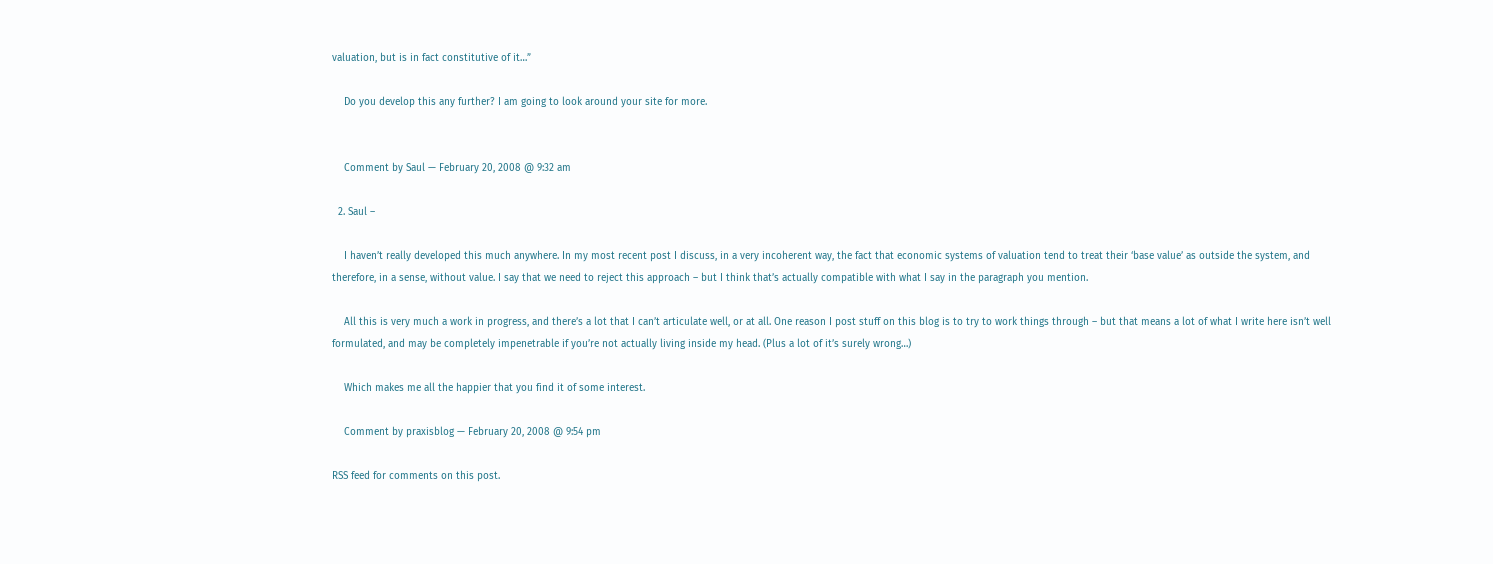valuation, but is in fact constitutive of it…”

    Do you develop this any further? I am going to look around your site for more.


    Comment by Saul — February 20, 2008 @ 9:32 am

  2. Saul –

    I haven’t really developed this much anywhere. In my most recent post I discuss, in a very incoherent way, the fact that economic systems of valuation tend to treat their ‘base value’ as outside the system, and therefore, in a sense, without value. I say that we need to reject this approach – but I think that’s actually compatible with what I say in the paragraph you mention.

    All this is very much a work in progress, and there’s a lot that I can’t articulate well, or at all. One reason I post stuff on this blog is to try to work things through – but that means a lot of what I write here isn’t well formulated, and may be completely impenetrable if you’re not actually living inside my head. (Plus a lot of it’s surely wrong…)

    Which makes me all the happier that you find it of some interest.

    Comment by praxisblog — February 20, 2008 @ 9:54 pm

RSS feed for comments on this post.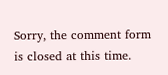Sorry, the comment form is closed at this time.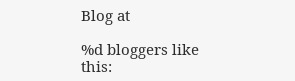Blog at

%d bloggers like this: